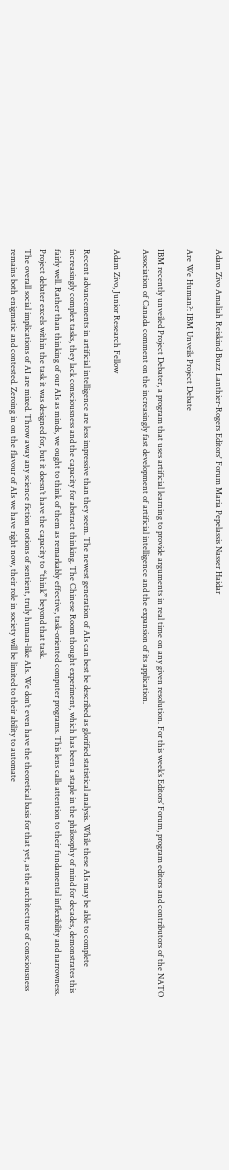Adam Zivo Amaliah Reiskind Buzz Lanthier-Rogers Editors' Forum Maria Pepelassis Nasser Haidar

Are We Human?: IBM Unveils Project Debate

IBM recently unveiled Project Debater, a program that uses artificial learning to provide arguments in real time on any given resolution. For this week’s Editors’ Forum, program editors and contributors of the NATO Association of Canada comment on the increasingly fast development of artificial intelligence and the expansion of its application.

Adam Zivo, Junior Research Fellow

Recent advancements in artificial intelligence are less impressive than they seem. The newest generation of AIs can best be described as glorified statistical analysis. While these AIs may be able to complete increasingly complex tasks, they lack consciousness and the capacity for abstract thinking. The Chinese Room thought experiment, which has been a staple in the philosophy of mind for decades, demonstrates this fairly well. Rather than thinking of our AIs as minds, we ought to think of them as remarkably effective, task-oriented computer programs. This lens calls attention to their fundamental inflexibility and narrowness. Project debater excels within the task it was designed for, but it doesn’t have the capacity to “think” beyond that task.
The overall social implications of AI are mixed. Throw away any science fiction notions of sentient, truly human-like AIs. We don’t even have the theoretical basis for that yet, as the architecture of consciousness remains both enigmatic and contested. Zeroing in on the flavour of AIs we have right now, their role in society will be limited to their ability to automate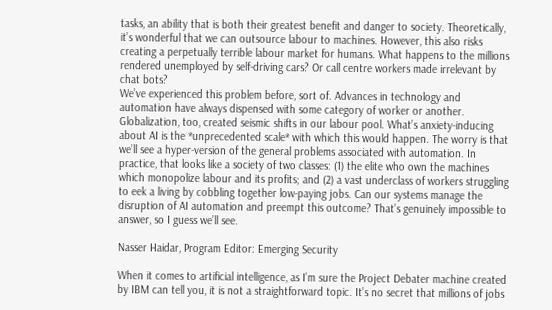tasks, an ability that is both their greatest benefit and danger to society. Theoretically, it’s wonderful that we can outsource labour to machines. However, this also risks creating a perpetually terrible labour market for humans. What happens to the millions rendered unemployed by self-driving cars? Or call centre workers made irrelevant by chat bots?
We’ve experienced this problem before, sort of. Advances in technology and automation have always dispensed with some category of worker or another. Globalization, too, created seismic shifts in our labour pool. What’s anxiety-inducing about AI is the *unprecedented scale* with which this would happen. The worry is that we’ll see a hyper-version of the general problems associated with automation. In practice, that looks like a society of two classes: (1) the elite who own the machines which monopolize labour and its profits; and (2) a vast underclass of workers struggling to eek a living by cobbling together low-paying jobs. Can our systems manage the disruption of AI automation and preempt this outcome? That’s genuinely impossible to answer, so I guess we’ll see.

Nasser Haidar, Program Editor: Emerging Security

When it comes to artificial intelligence, as I’m sure the Project Debater machine created by IBM can tell you, it is not a straightforward topic. It’s no secret that millions of jobs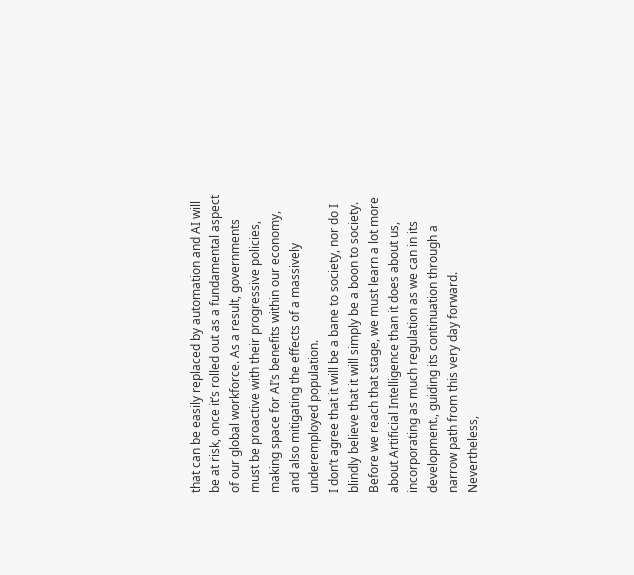that can be easily replaced by automation and AI will be at risk, once it’s rolled out as a fundamental aspect of our global workforce. As a result, governments must be proactive with their progressive policies, making space for AI’s benefits within our economy, and also mitigating the effects of a massively underemployed population.
I don’t agree that it will be a bane to society, nor do I blindly believe that it will simply be a boon to society. Before we reach that stage, we must learn a lot more about Artificial Intelligence than it does about us, incorporating as much regulation as we can in its development., guiding its continuation through a narrow path from this very day forward.
Nevertheless,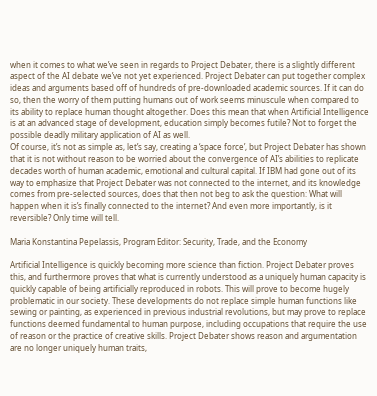when it comes to what we’ve seen in regards to Project Debater, there is a slightly different aspect of the AI debate we’ve not yet experienced. Project Debater can put together complex ideas and arguments based off of hundreds of pre-downloaded academic sources. If it can do so, then the worry of them putting humans out of work seems minuscule when compared to its ability to replace human thought altogether. Does this mean that when Artificial Intelligence is at an advanced stage of development, education simply becomes futile? Not to forget the possible deadly military application of AI as well.
Of course, it’s not as simple as, let’s say, creating a ‘space force’, but Project Debater has shown that it is not without reason to be worried about the convergence of AI’s abilities to replicate decades worth of human academic, emotional and cultural capital. If IBM had gone out of its way to emphasize that Project Debater was not connected to the internet, and its knowledge comes from pre-selected sources, does that then not beg to ask the question: What will happen when it is’s finally connected to the internet? And even more importantly, is it reversible? Only time will tell.

Maria Konstantina Pepelassis, Program Editor: Security, Trade, and the Economy

Artificial Intelligence is quickly becoming more science than fiction. Project Debater proves this, and furthermore proves that what is currently understood as a uniquely human capacity is quickly capable of being artificially reproduced in robots. This will prove to become hugely problematic in our society. These developments do not replace simple human functions like sewing or painting, as experienced in previous industrial revolutions, but may prove to replace functions deemed fundamental to human purpose, including occupations that require the use of reason or the practice of creative skills. Project Debater shows reason and argumentation are no longer uniquely human traits,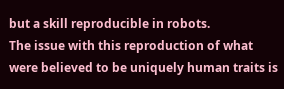but a skill reproducible in robots.
The issue with this reproduction of what were believed to be uniquely human traits is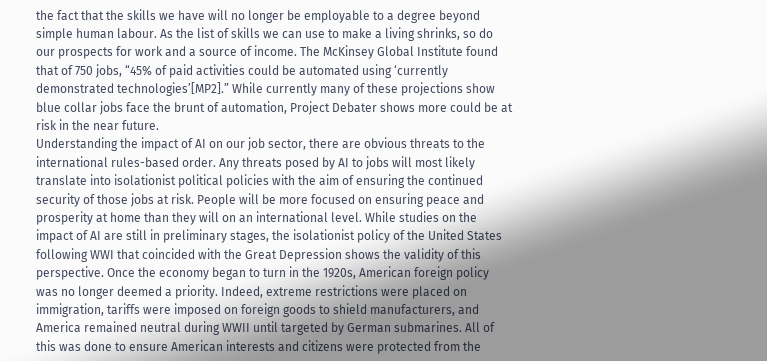the fact that the skills we have will no longer be employable to a degree beyond simple human labour. As the list of skills we can use to make a living shrinks, so do our prospects for work and a source of income. The McKinsey Global Institute found that of 750 jobs, “45% of paid activities could be automated using ‘currently demonstrated technologies’[MP2].” While currently many of these projections show blue collar jobs face the brunt of automation, Project Debater shows more could be at risk in the near future.
Understanding the impact of AI on our job sector, there are obvious threats to the international rules-based order. Any threats posed by AI to jobs will most likely translate into isolationist political policies with the aim of ensuring the continued security of those jobs at risk. People will be more focused on ensuring peace and prosperity at home than they will on an international level. While studies on the impact of AI are still in preliminary stages, the isolationist policy of the United States following WWI that coincided with the Great Depression shows the validity of this perspective. Once the economy began to turn in the 1920s, American foreign policy was no longer deemed a priority. Indeed, extreme restrictions were placed on immigration, tariffs were imposed on foreign goods to shield manufacturers, and America remained neutral during WWII until targeted by German submarines. All of this was done to ensure American interests and citizens were protected from the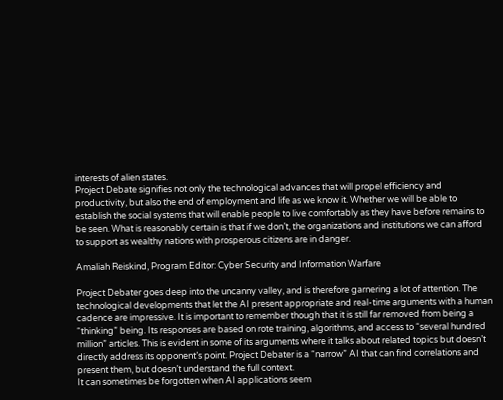interests of alien states.
Project Debate signifies not only the technological advances that will propel efficiency and productivity, but also the end of employment and life as we know it. Whether we will be able to establish the social systems that will enable people to live comfortably as they have before remains to be seen. What is reasonably certain is that if we don’t, the organizations and institutions we can afford to support as wealthy nations with prosperous citizens are in danger.

Amaliah Reiskind, Program Editor: Cyber Security and Information Warfare

Project Debater goes deep into the uncanny valley, and is therefore garnering a lot of attention. The technological developments that let the AI present appropriate and real-time arguments with a human cadence are impressive. It is important to remember though that it is still far removed from being a “thinking” being. Its responses are based on rote training, algorithms, and access to “several hundred million” articles. This is evident in some of its arguments where it talks about related topics but doesn’t directly address its opponent’s point. Project Debater is a “narrow” AI that can find correlations and present them, but doesn’t understand the full context.
It can sometimes be forgotten when AI applications seem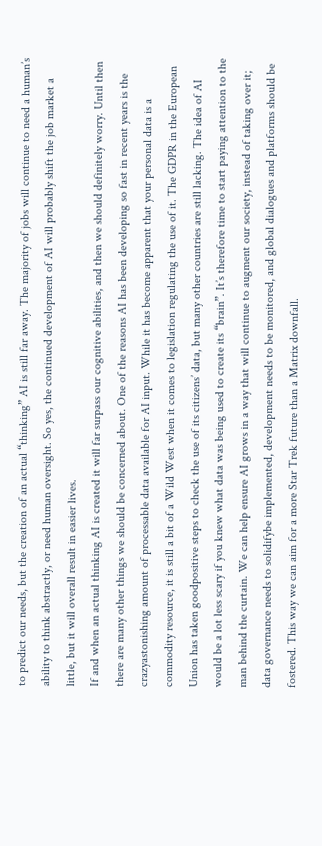to predict our needs, but the creation of an actual “thinking” AI is still far away. The majority of jobs will continue to need a human’s ability to think abstractly, or need human oversight. So yes, the continued development of AI will probably shift the job market a little, but it will overall result in easier lives.
If and when an actual thinking AI is created it will far surpass our cognitive abilities, and then we should definitely worry. Until then there are many other things we should be concerned about. One of the reasons AI has been developing so fast in recent years is the crazyastonishing amount of processable data available for AI input. While it has become apparent that your personal data is a commodity resource, it is still a bit of a Wild West when it comes to legislation regulating the use of it. The GDPR in the European Union has taken goodpositive steps to check the use of its citizens’ data, but many other countries are still lacking. The idea of AI would be a lot less scary if you knew what data was being used to create its “brain”. It’s therefore time to start paying attention to the man behind the curtain. We can help ensure AI grows in a way that will continue to augment our society, instead of taking over it; data governance needs to solidifybe implemented, development needs to be monitored, and global dialogues and platforms should be fostered. This way we can aim for a more Star Trek future than a Matrix downfall.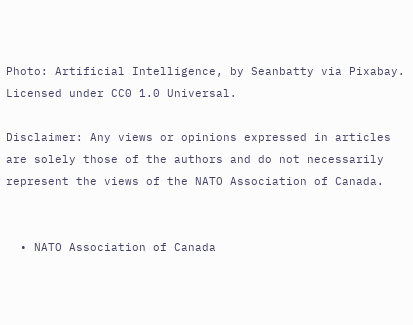Photo: Artificial Intelligence, by Seanbatty via Pixabay. Licensed under CC0 1.0 Universal.

Disclaimer: Any views or opinions expressed in articles are solely those of the authors and do not necessarily represent the views of the NATO Association of Canada.


  • NATO Association of Canada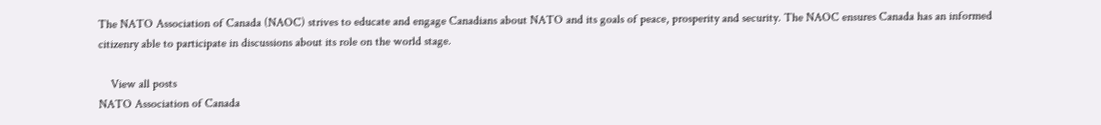The NATO Association of Canada (NAOC) strives to educate and engage Canadians about NATO and its goals of peace, prosperity and security. The NAOC ensures Canada has an informed citizenry able to participate in discussions about its role on the world stage.

    View all posts
NATO Association of Canada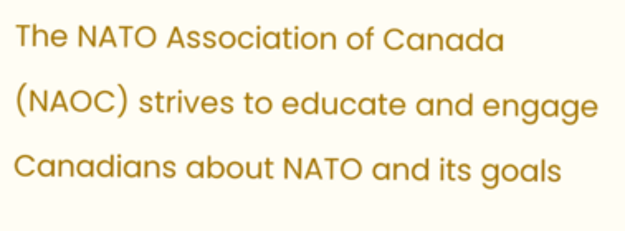The NATO Association of Canada (NAOC) strives to educate and engage Canadians about NATO and its goals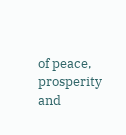of peace, prosperity and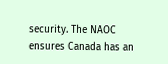security. The NAOC ensures Canada has an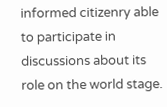informed citizenry able to participate in discussions about its role on the world stage.